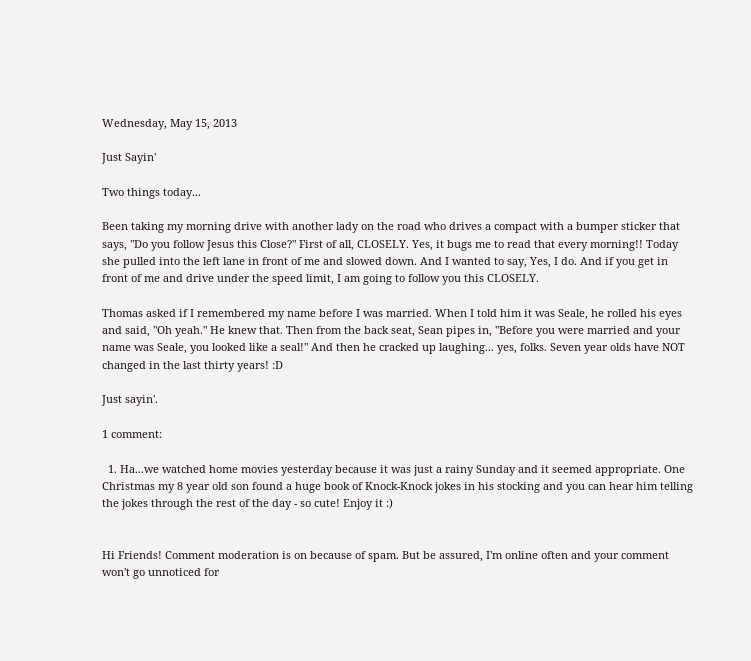Wednesday, May 15, 2013

Just Sayin'

Two things today...

Been taking my morning drive with another lady on the road who drives a compact with a bumper sticker that says, "Do you follow Jesus this Close?" First of all, CLOSELY. Yes, it bugs me to read that every morning!! Today she pulled into the left lane in front of me and slowed down. And I wanted to say, Yes, I do. And if you get in front of me and drive under the speed limit, I am going to follow you this CLOSELY.

Thomas asked if I remembered my name before I was married. When I told him it was Seale, he rolled his eyes and said, "Oh yeah." He knew that. Then from the back seat, Sean pipes in, "Before you were married and your name was Seale, you looked like a seal!" And then he cracked up laughing... yes, folks. Seven year olds have NOT changed in the last thirty years! :D

Just sayin'.

1 comment:

  1. Ha...we watched home movies yesterday because it was just a rainy Sunday and it seemed appropriate. One Christmas my 8 year old son found a huge book of Knock-Knock jokes in his stocking and you can hear him telling the jokes through the rest of the day - so cute! Enjoy it :)


Hi Friends! Comment moderation is on because of spam. But be assured, I'm online often and your comment won't go unnoticed for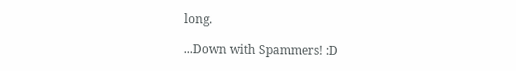long.

...Down with Spammers! :D